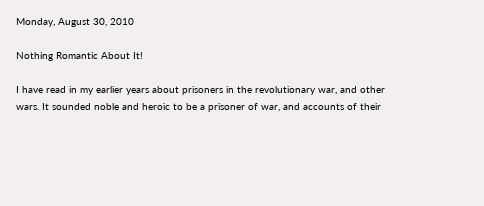Monday, August 30, 2010

Nothing Romantic About It!

I have read in my earlier years about prisoners in the revolutionary war, and other wars. It sounded noble and heroic to be a prisoner of war, and accounts of their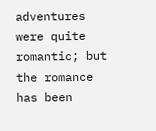adventures were quite romantic; but the romance has been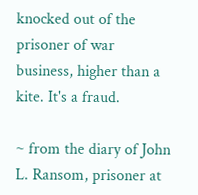knocked out of the prisoner of war business, higher than a kite. It's a fraud.

~ from the diary of John L. Ransom, prisoner at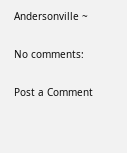Andersonville ~

No comments:

Post a Comment